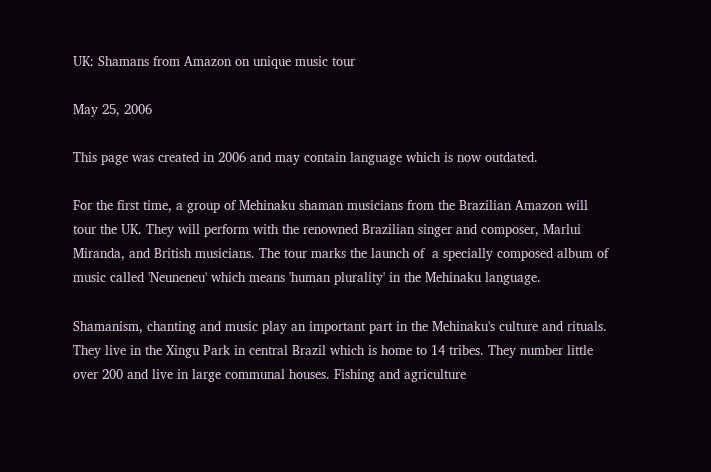UK: Shamans from Amazon on unique music tour

May 25, 2006

This page was created in 2006 and may contain language which is now outdated.

For the first time, a group of Mehinaku shaman musicians from the Brazilian Amazon will tour the UK. They will perform with the renowned Brazilian singer and composer, Marlui Miranda, and British musicians. The tour marks the launch of  a specially composed album of music called 'Neuneneu' which means 'human plurality' in the Mehinaku language.

Shamanism, chanting and music play an important part in the Mehinaku's culture and rituals. They live in the Xingu Park in central Brazil which is home to 14 tribes. They number little over 200 and live in large communal houses. Fishing and agriculture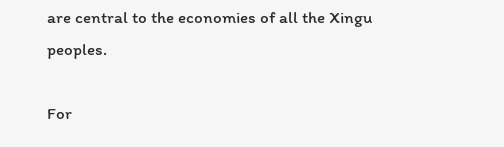are central to the economies of all the Xingu peoples.

For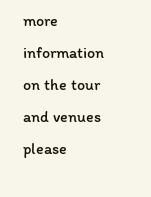more information on the tour and venues please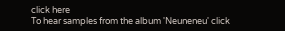click here
To hear samples from the album 'Neuneneu' click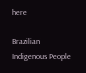here

Brazilian Indigenous People